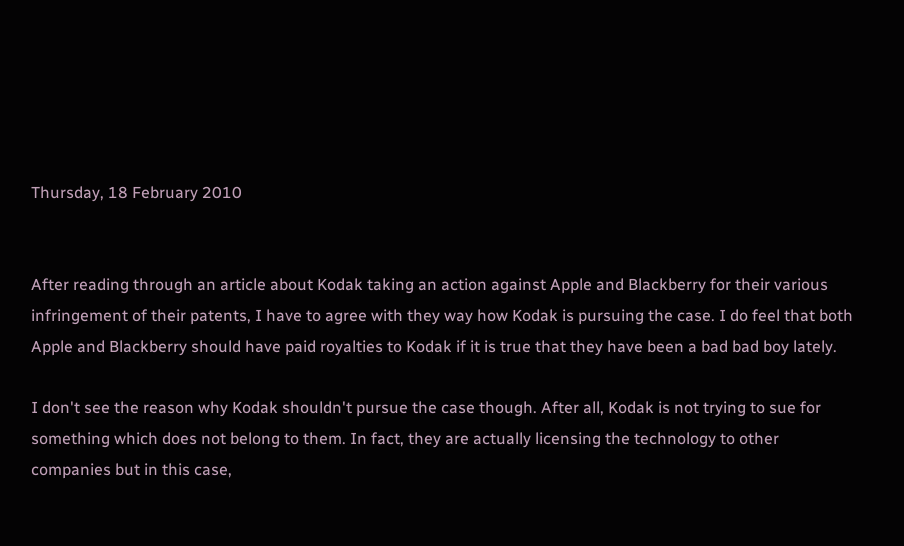Thursday, 18 February 2010


After reading through an article about Kodak taking an action against Apple and Blackberry for their various infringement of their patents, I have to agree with they way how Kodak is pursuing the case. I do feel that both Apple and Blackberry should have paid royalties to Kodak if it is true that they have been a bad bad boy lately.

I don't see the reason why Kodak shouldn't pursue the case though. After all, Kodak is not trying to sue for something which does not belong to them. In fact, they are actually licensing the technology to other companies but in this case,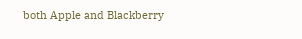both Apple and Blackberry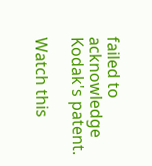failed to acknowledge Kodak's patent.

Watch this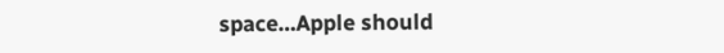space...Apple should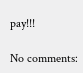pay!!!

No comments: